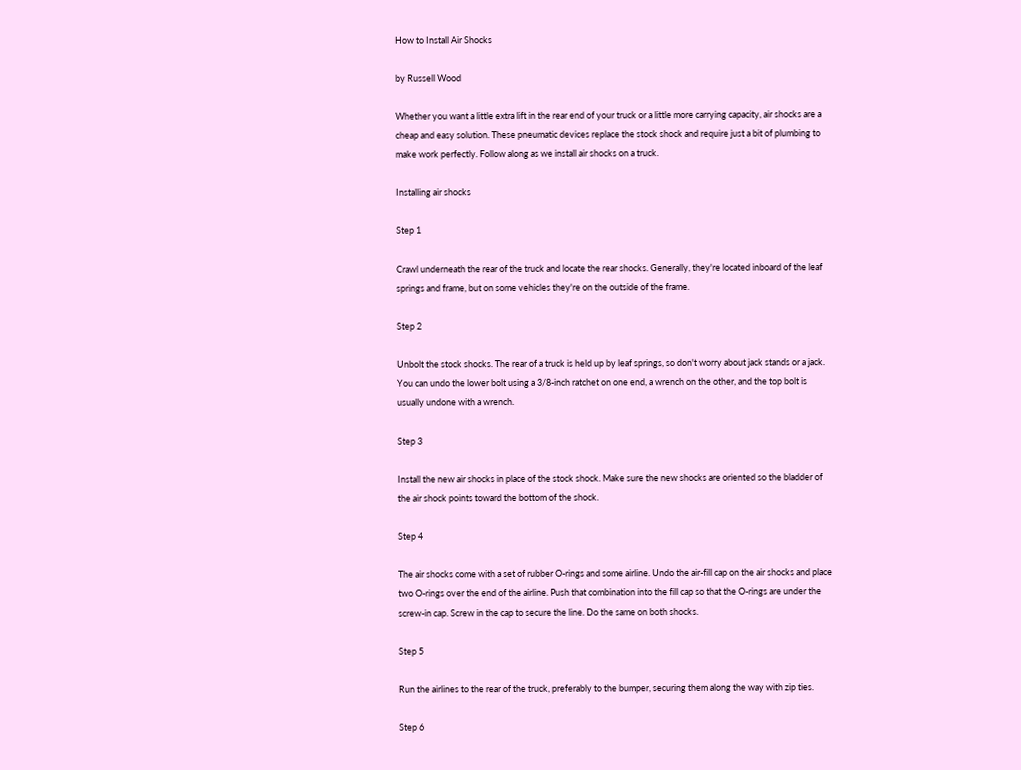How to Install Air Shocks

by Russell Wood

Whether you want a little extra lift in the rear end of your truck or a little more carrying capacity, air shocks are a cheap and easy solution. These pneumatic devices replace the stock shock and require just a bit of plumbing to make work perfectly. Follow along as we install air shocks on a truck.

Installing air shocks

Step 1

Crawl underneath the rear of the truck and locate the rear shocks. Generally, they're located inboard of the leaf springs and frame, but on some vehicles they're on the outside of the frame.

Step 2

Unbolt the stock shocks. The rear of a truck is held up by leaf springs, so don't worry about jack stands or a jack. You can undo the lower bolt using a 3/8-inch ratchet on one end, a wrench on the other, and the top bolt is usually undone with a wrench.

Step 3

Install the new air shocks in place of the stock shock. Make sure the new shocks are oriented so the bladder of the air shock points toward the bottom of the shock.

Step 4

The air shocks come with a set of rubber O-rings and some airline. Undo the air-fill cap on the air shocks and place two O-rings over the end of the airline. Push that combination into the fill cap so that the O-rings are under the screw-in cap. Screw in the cap to secure the line. Do the same on both shocks.

Step 5

Run the airlines to the rear of the truck, preferably to the bumper, securing them along the way with zip ties.

Step 6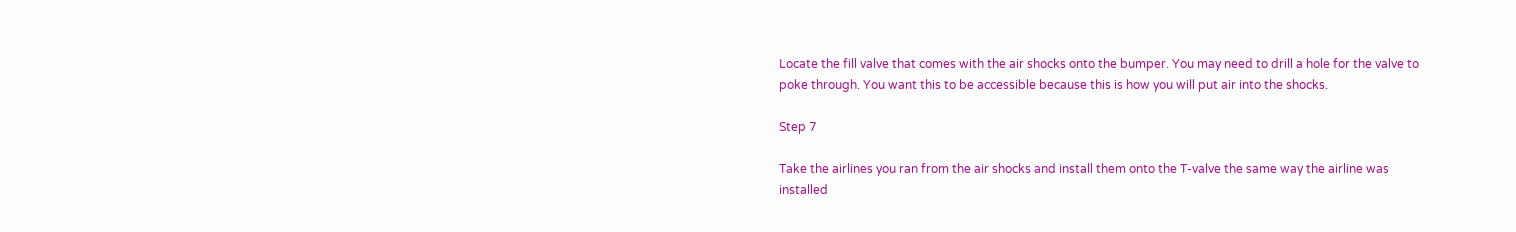Locate the fill valve that comes with the air shocks onto the bumper. You may need to drill a hole for the valve to poke through. You want this to be accessible because this is how you will put air into the shocks.

Step 7

Take the airlines you ran from the air shocks and install them onto the T-valve the same way the airline was installed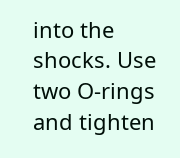into the shocks. Use two O-rings and tighten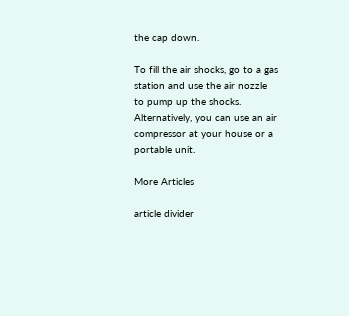the cap down.

To fill the air shocks, go to a gas station and use the air nozzle to pump up the shocks. Alternatively, you can use an air compressor at your house or a portable unit.

More Articles

article divider